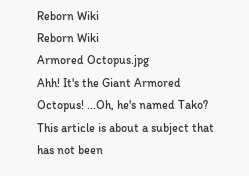Reborn Wiki
Reborn Wiki
Armored Octopus.jpg
Ahh! It's the Giant Armored Octopus! ...Oh, he's named Tako?
This article is about a subject that has not been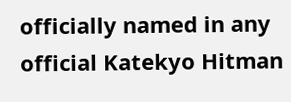officially named in any official Katekyo Hitman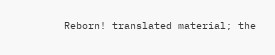Reborn! translated material; the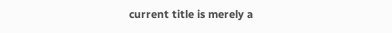current title is merely a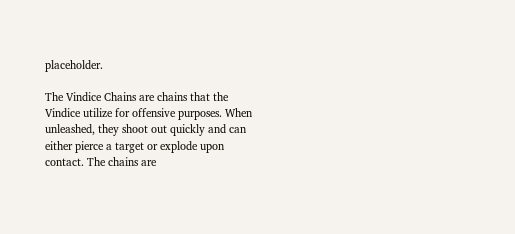placeholder.

The Vindice Chains are chains that the Vindice utilize for offensive purposes. When unleashed, they shoot out quickly and can either pierce a target or explode upon contact. The chains are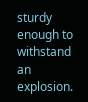sturdy enough to withstand an explosion.